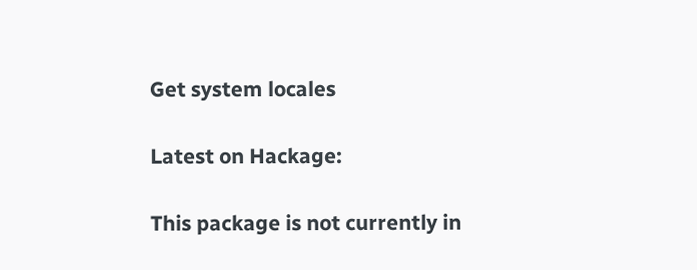Get system locales

Latest on Hackage:

This package is not currently in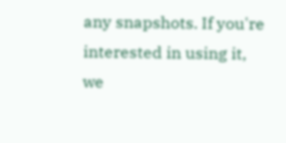any snapshots. If you're interested in using it, we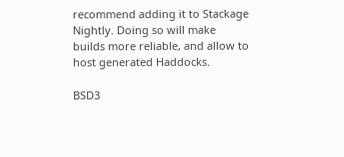recommend adding it to Stackage Nightly. Doing so will make builds more reliable, and allow to host generated Haddocks.

BSD3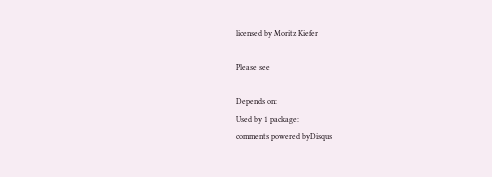licensed by Moritz Kiefer

Please see

Depends on:
Used by 1 package:
comments powered byDisqus